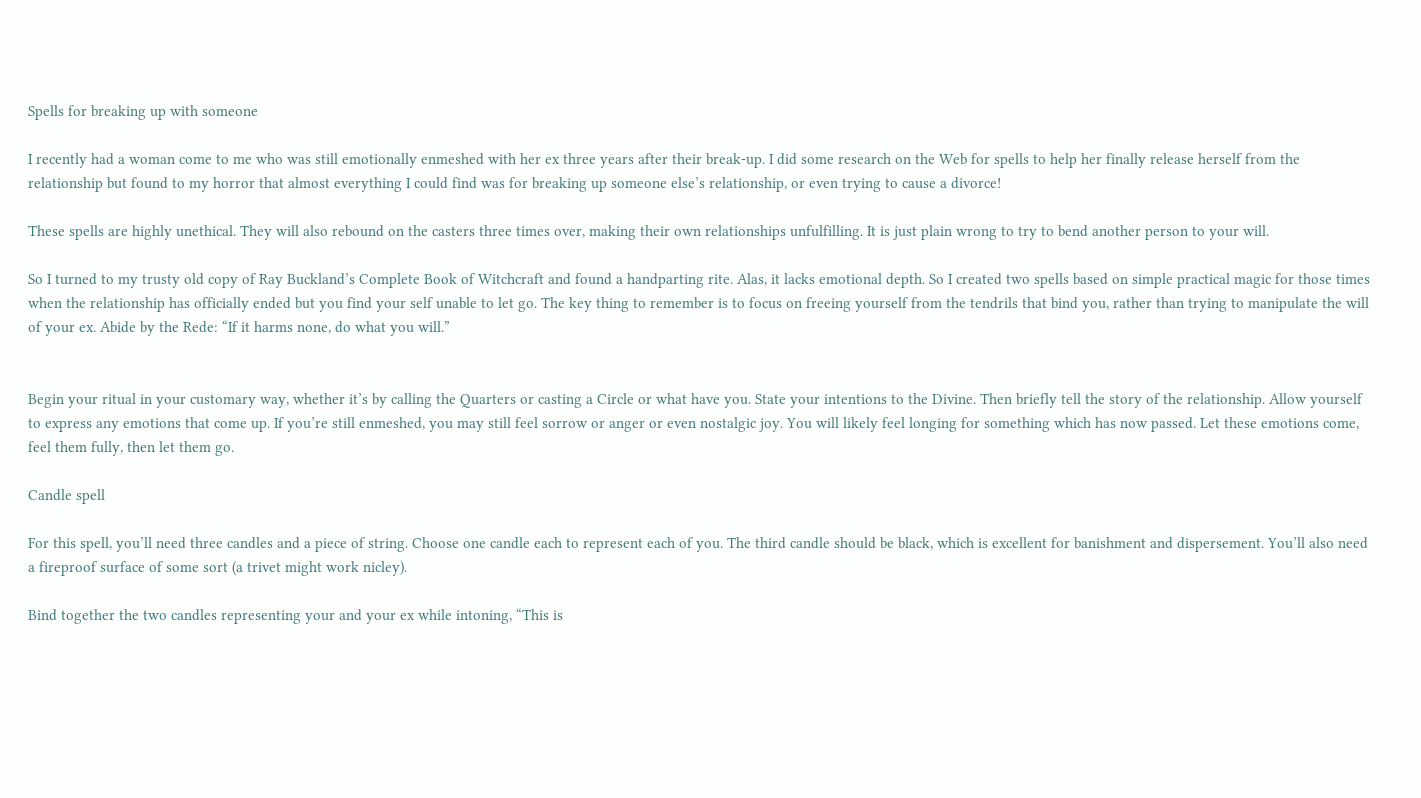Spells for breaking up with someone

I recently had a woman come to me who was still emotionally enmeshed with her ex three years after their break-up. I did some research on the Web for spells to help her finally release herself from the relationship but found to my horror that almost everything I could find was for breaking up someone else’s relationship, or even trying to cause a divorce!

These spells are highly unethical. They will also rebound on the casters three times over, making their own relationships unfulfilling. It is just plain wrong to try to bend another person to your will.

So I turned to my trusty old copy of Ray Buckland’s Complete Book of Witchcraft and found a handparting rite. Alas, it lacks emotional depth. So I created two spells based on simple practical magic for those times when the relationship has officially ended but you find your self unable to let go. The key thing to remember is to focus on freeing yourself from the tendrils that bind you, rather than trying to manipulate the will of your ex. Abide by the Rede: “If it harms none, do what you will.”


Begin your ritual in your customary way, whether it’s by calling the Quarters or casting a Circle or what have you. State your intentions to the Divine. Then briefly tell the story of the relationship. Allow yourself to express any emotions that come up. If you’re still enmeshed, you may still feel sorrow or anger or even nostalgic joy. You will likely feel longing for something which has now passed. Let these emotions come, feel them fully, then let them go.

Candle spell

For this spell, you’ll need three candles and a piece of string. Choose one candle each to represent each of you. The third candle should be black, which is excellent for banishment and dispersement. You’ll also need a fireproof surface of some sort (a trivet might work nicley).

Bind together the two candles representing your and your ex while intoning, “This is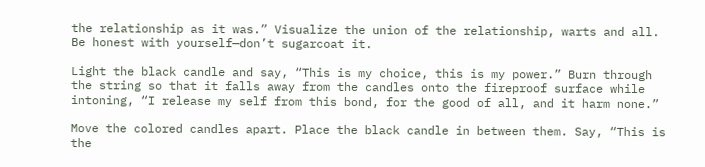the relationship as it was.” Visualize the union of the relationship, warts and all. Be honest with yourself—don’t sugarcoat it.

Light the black candle and say, “This is my choice, this is my power.” Burn through the string so that it falls away from the candles onto the fireproof surface while intoning, “I release my self from this bond, for the good of all, and it harm none.”

Move the colored candles apart. Place the black candle in between them. Say, “This is the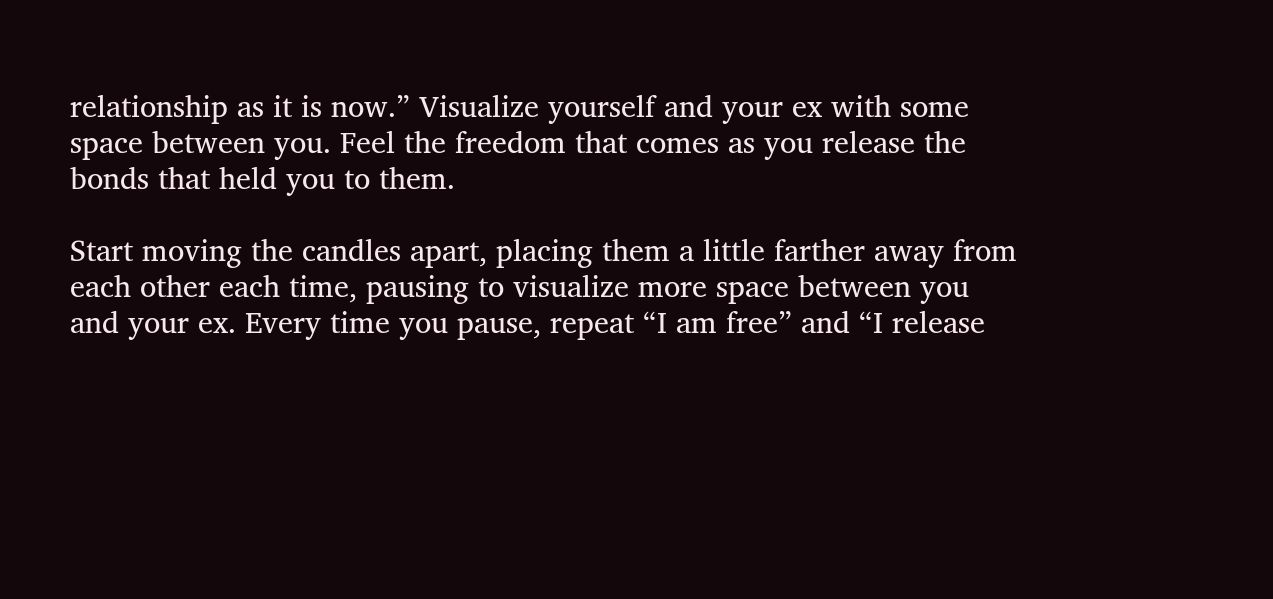relationship as it is now.” Visualize yourself and your ex with some space between you. Feel the freedom that comes as you release the bonds that held you to them.

Start moving the candles apart, placing them a little farther away from each other each time, pausing to visualize more space between you and your ex. Every time you pause, repeat “I am free” and “I release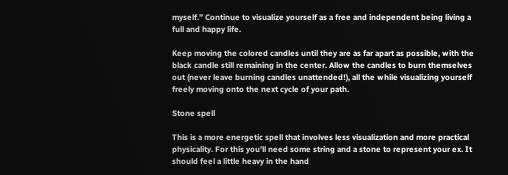myself.” Continue to visualize yourself as a free and independent being living a full and happy life.

Keep moving the colored candles until they are as far apart as possible, with the black candle still remaining in the center. Allow the candles to burn themselves out (never leave burning candles unattended!), all the while visualizing yourself freely moving onto the next cycle of your path.

Stone spell

This is a more energetic spell that involves less visualization and more practical physicality. For this you’ll need some string and a stone to represent your ex. It should feel a little heavy in the hand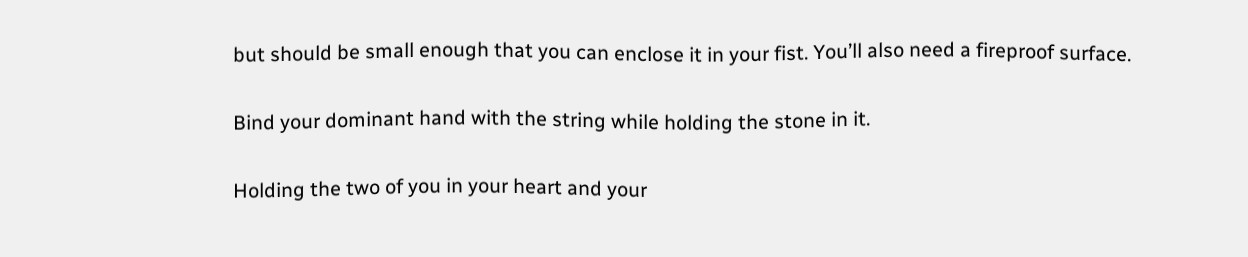but should be small enough that you can enclose it in your fist. You’ll also need a fireproof surface.

Bind your dominant hand with the string while holding the stone in it.

Holding the two of you in your heart and your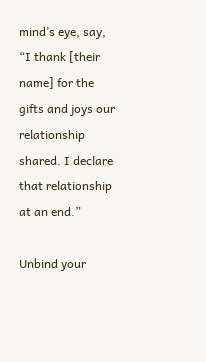mind’s eye, say, “I thank [their name] for the gifts and joys our relationship shared. I declare that relationship at an end.”

Unbind your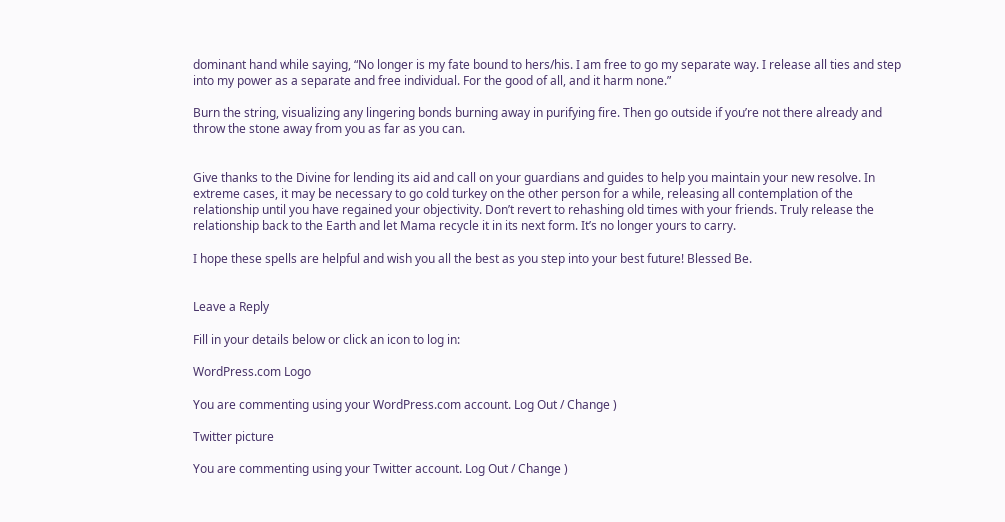dominant hand while saying, “No longer is my fate bound to hers/his. I am free to go my separate way. I release all ties and step into my power as a separate and free individual. For the good of all, and it harm none.”

Burn the string, visualizing any lingering bonds burning away in purifying fire. Then go outside if you’re not there already and throw the stone away from you as far as you can.


Give thanks to the Divine for lending its aid and call on your guardians and guides to help you maintain your new resolve. In extreme cases, it may be necessary to go cold turkey on the other person for a while, releasing all contemplation of the relationship until you have regained your objectivity. Don’t revert to rehashing old times with your friends. Truly release the relationship back to the Earth and let Mama recycle it in its next form. It’s no longer yours to carry.

I hope these spells are helpful and wish you all the best as you step into your best future! Blessed Be.


Leave a Reply

Fill in your details below or click an icon to log in:

WordPress.com Logo

You are commenting using your WordPress.com account. Log Out / Change )

Twitter picture

You are commenting using your Twitter account. Log Out / Change )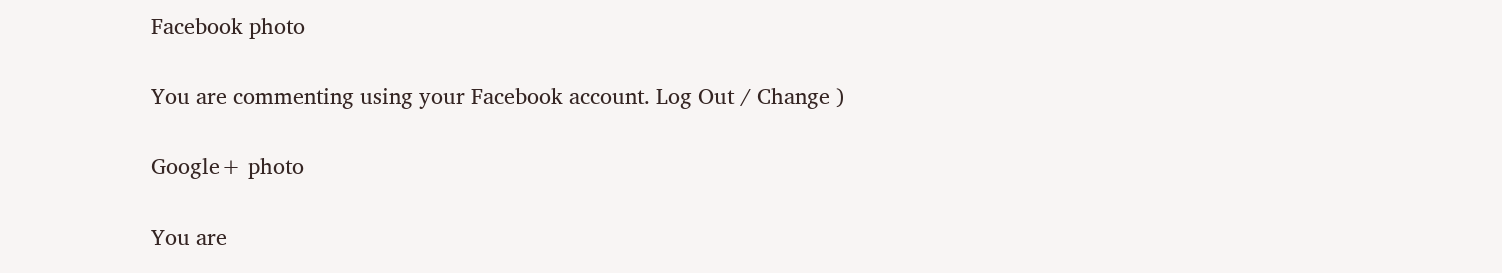Facebook photo

You are commenting using your Facebook account. Log Out / Change )

Google+ photo

You are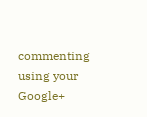commenting using your Google+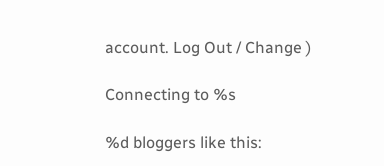account. Log Out / Change )

Connecting to %s

%d bloggers like this: